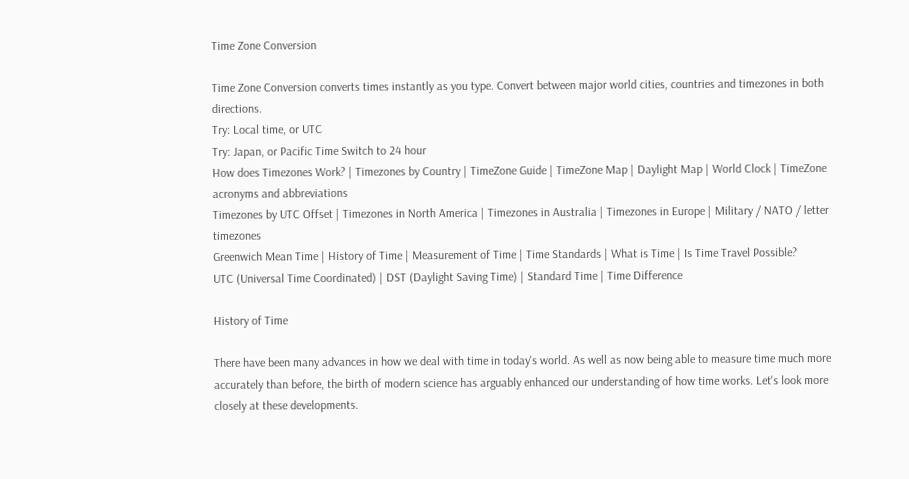Time Zone Conversion

Time Zone Conversion converts times instantly as you type. Convert between major world cities, countries and timezones in both directions.
Try: Local time, or UTC
Try: Japan, or Pacific Time Switch to 24 hour
How does Timezones Work? | Timezones by Country | TimeZone Guide | TimeZone Map | Daylight Map | World Clock | TimeZone acronyms and abbreviations
Timezones by UTC Offset | Timezones in North America | Timezones in Australia | Timezones in Europe | Military / NATO / letter timezones
Greenwich Mean Time | History of Time | Measurement of Time | Time Standards | What is Time | Is Time Travel Possible?
UTC (Universal Time Coordinated) | DST (Daylight Saving Time) | Standard Time | Time Difference

History of Time

There have been many advances in how we deal with time in today's world. As well as now being able to measure time much more accurately than before, the birth of modern science has arguably enhanced our understanding of how time works. Let's look more closely at these developments.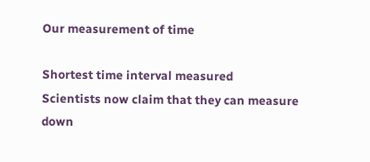Our measurement of time

Shortest time interval measured
Scientists now claim that they can measure down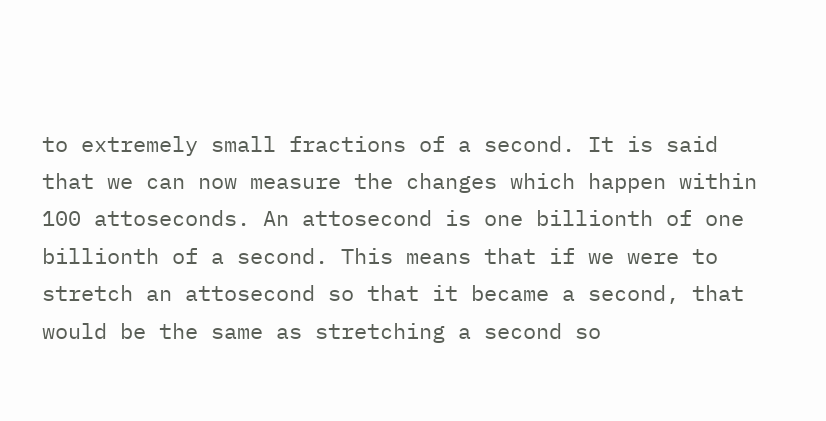to extremely small fractions of a second. It is said that we can now measure the changes which happen within 100 attoseconds. An attosecond is one billionth of one billionth of a second. This means that if we were to stretch an attosecond so that it became a second, that would be the same as stretching a second so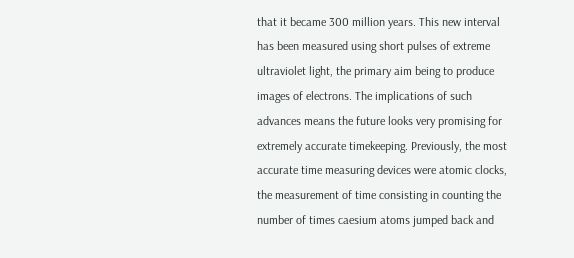that it became 300 million years. This new interval has been measured using short pulses of extreme ultraviolet light, the primary aim being to produce images of electrons. The implications of such advances means the future looks very promising for extremely accurate timekeeping. Previously, the most accurate time measuring devices were atomic clocks, the measurement of time consisting in counting the number of times caesium atoms jumped back and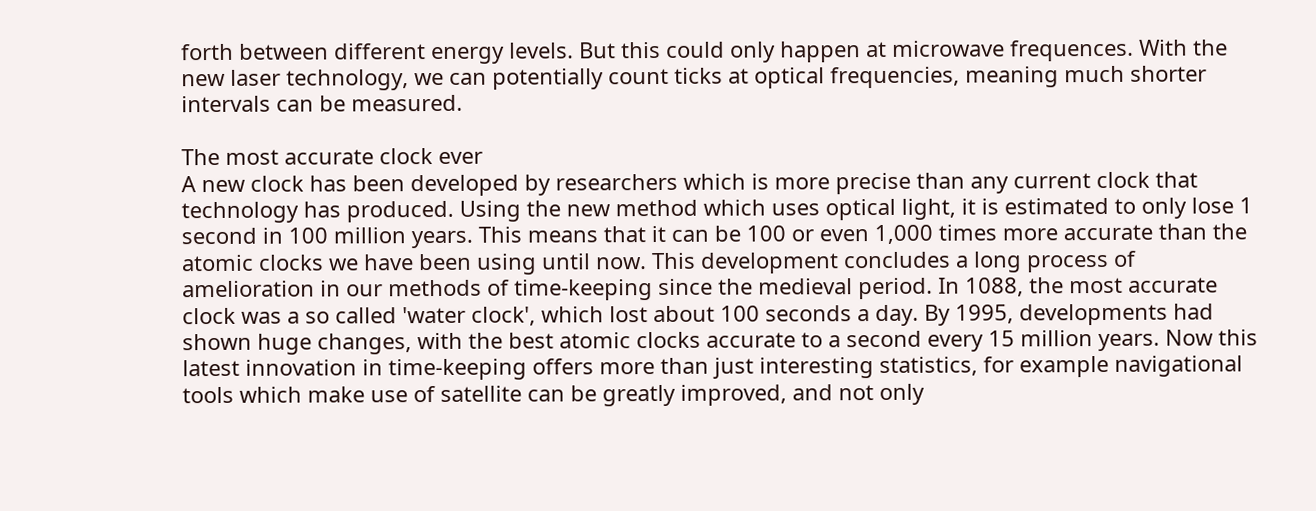forth between different energy levels. But this could only happen at microwave frequences. With the new laser technology, we can potentially count ticks at optical frequencies, meaning much shorter intervals can be measured.

The most accurate clock ever
A new clock has been developed by researchers which is more precise than any current clock that technology has produced. Using the new method which uses optical light, it is estimated to only lose 1 second in 100 million years. This means that it can be 100 or even 1,000 times more accurate than the atomic clocks we have been using until now. This development concludes a long process of amelioration in our methods of time-keeping since the medieval period. In 1088, the most accurate clock was a so called 'water clock', which lost about 100 seconds a day. By 1995, developments had shown huge changes, with the best atomic clocks accurate to a second every 15 million years. Now this latest innovation in time-keeping offers more than just interesting statistics, for example navigational tools which make use of satellite can be greatly improved, and not only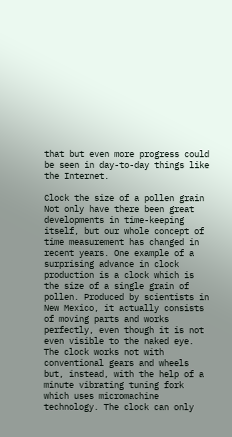that but even more progress could be seen in day-to-day things like the Internet.

Clock the size of a pollen grain
Not only have there been great developments in time-keeping itself, but our whole concept of time measurement has changed in recent years. One example of a surprising advance in clock production is a clock which is the size of a single grain of pollen. Produced by scientists in New Mexico, it actually consists of moving parts and works perfectly, even though it is not even visible to the naked eye. The clock works not with conventional gears and wheels but, instead, with the help of a minute vibrating tuning fork which uses micromachine technology. The clock can only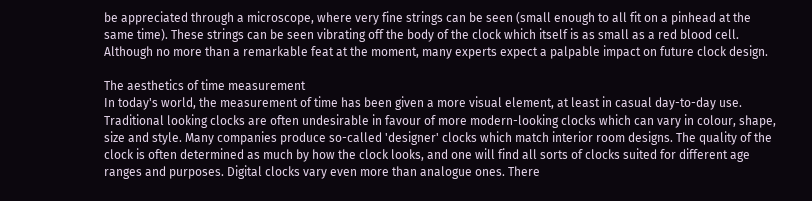be appreciated through a microscope, where very fine strings can be seen (small enough to all fit on a pinhead at the same time). These strings can be seen vibrating off the body of the clock which itself is as small as a red blood cell. Although no more than a remarkable feat at the moment, many experts expect a palpable impact on future clock design.

The aesthetics of time measurement
In today's world, the measurement of time has been given a more visual element, at least in casual day-to-day use. Traditional looking clocks are often undesirable in favour of more modern-looking clocks which can vary in colour, shape, size and style. Many companies produce so-called 'designer' clocks which match interior room designs. The quality of the clock is often determined as much by how the clock looks, and one will find all sorts of clocks suited for different age ranges and purposes. Digital clocks vary even more than analogue ones. There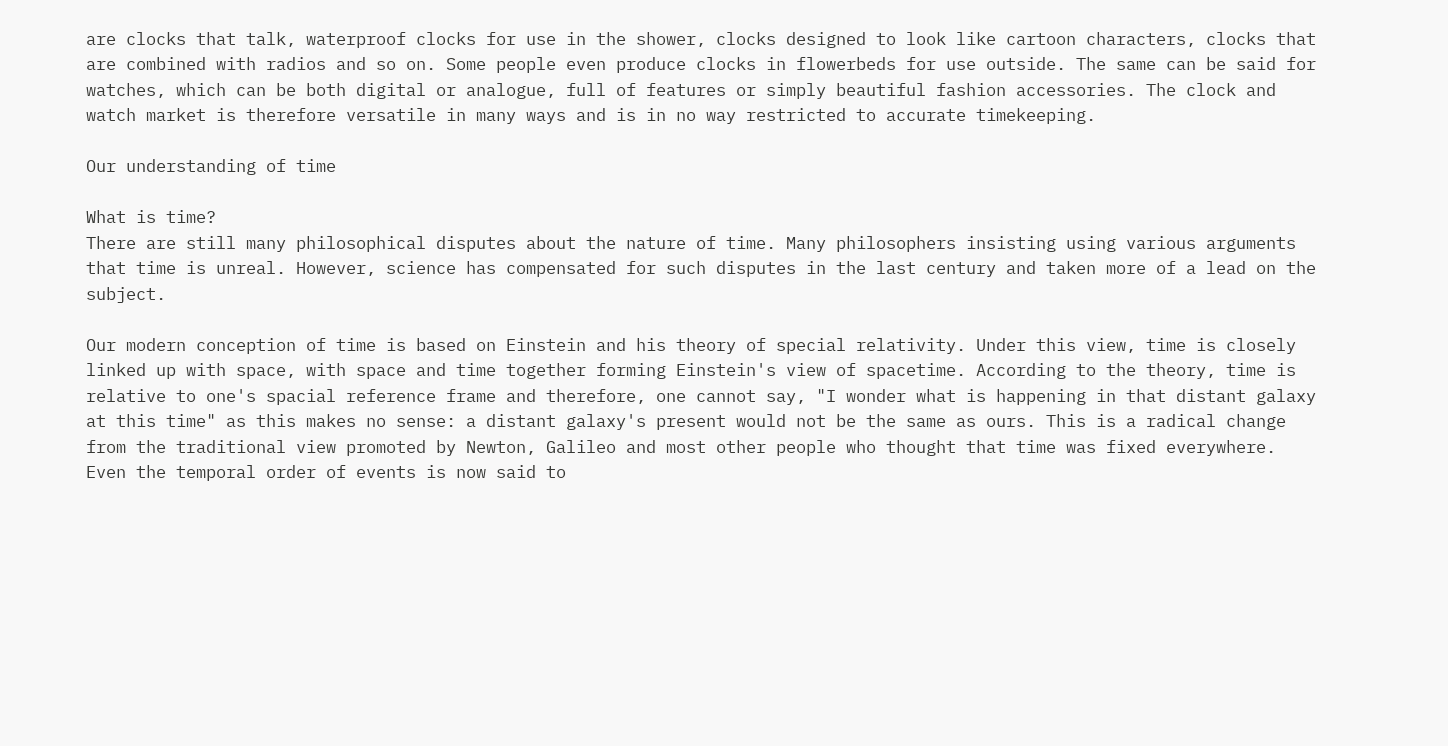are clocks that talk, waterproof clocks for use in the shower, clocks designed to look like cartoon characters, clocks that are combined with radios and so on. Some people even produce clocks in flowerbeds for use outside. The same can be said for watches, which can be both digital or analogue, full of features or simply beautiful fashion accessories. The clock and watch market is therefore versatile in many ways and is in no way restricted to accurate timekeeping.

Our understanding of time

What is time?
There are still many philosophical disputes about the nature of time. Many philosophers insisting using various arguments that time is unreal. However, science has compensated for such disputes in the last century and taken more of a lead on the subject.

Our modern conception of time is based on Einstein and his theory of special relativity. Under this view, time is closely linked up with space, with space and time together forming Einstein's view of spacetime. According to the theory, time is relative to one's spacial reference frame and therefore, one cannot say, "I wonder what is happening in that distant galaxy at this time" as this makes no sense: a distant galaxy's present would not be the same as ours. This is a radical change from the traditional view promoted by Newton, Galileo and most other people who thought that time was fixed everywhere. Even the temporal order of events is now said to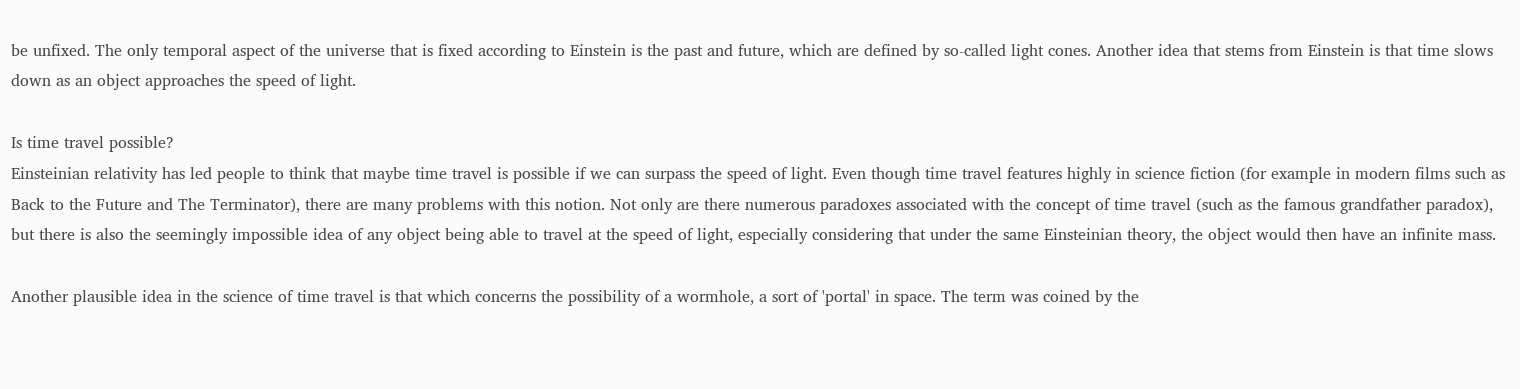be unfixed. The only temporal aspect of the universe that is fixed according to Einstein is the past and future, which are defined by so-called light cones. Another idea that stems from Einstein is that time slows down as an object approaches the speed of light.

Is time travel possible?
Einsteinian relativity has led people to think that maybe time travel is possible if we can surpass the speed of light. Even though time travel features highly in science fiction (for example in modern films such as Back to the Future and The Terminator), there are many problems with this notion. Not only are there numerous paradoxes associated with the concept of time travel (such as the famous grandfather paradox), but there is also the seemingly impossible idea of any object being able to travel at the speed of light, especially considering that under the same Einsteinian theory, the object would then have an infinite mass.

Another plausible idea in the science of time travel is that which concerns the possibility of a wormhole, a sort of 'portal' in space. The term was coined by the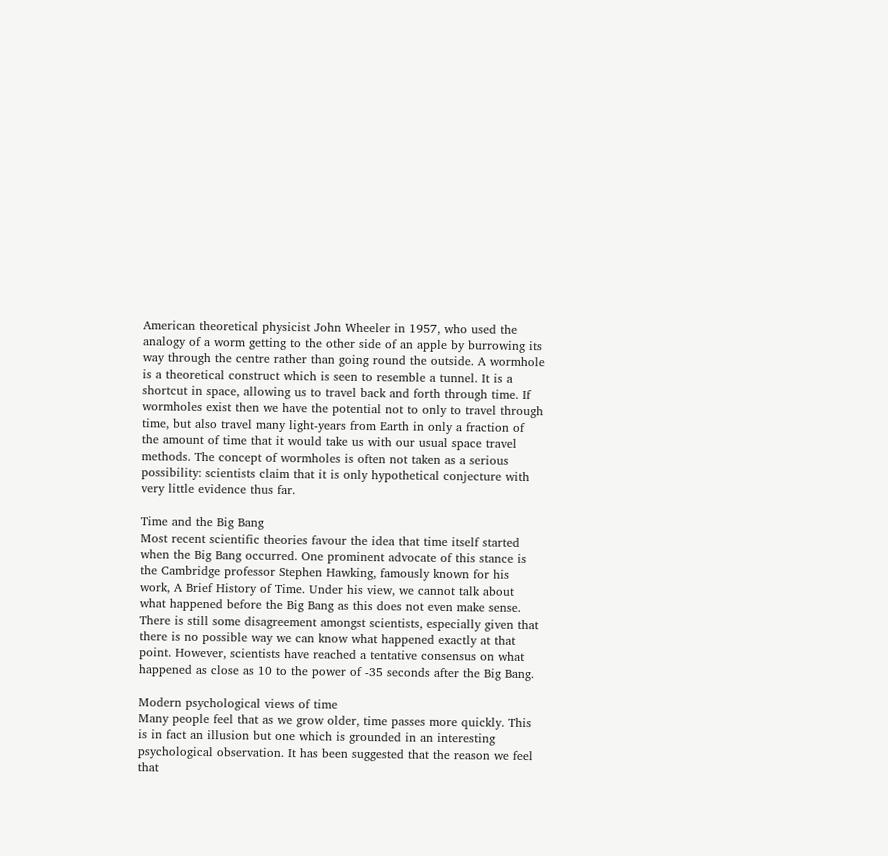American theoretical physicist John Wheeler in 1957, who used the analogy of a worm getting to the other side of an apple by burrowing its way through the centre rather than going round the outside. A wormhole is a theoretical construct which is seen to resemble a tunnel. It is a shortcut in space, allowing us to travel back and forth through time. If wormholes exist then we have the potential not to only to travel through time, but also travel many light-years from Earth in only a fraction of the amount of time that it would take us with our usual space travel methods. The concept of wormholes is often not taken as a serious possibility: scientists claim that it is only hypothetical conjecture with very little evidence thus far.

Time and the Big Bang
Most recent scientific theories favour the idea that time itself started when the Big Bang occurred. One prominent advocate of this stance is the Cambridge professor Stephen Hawking, famously known for his work, A Brief History of Time. Under his view, we cannot talk about what happened before the Big Bang as this does not even make sense. There is still some disagreement amongst scientists, especially given that there is no possible way we can know what happened exactly at that point. However, scientists have reached a tentative consensus on what happened as close as 10 to the power of -35 seconds after the Big Bang.

Modern psychological views of time
Many people feel that as we grow older, time passes more quickly. This is in fact an illusion but one which is grounded in an interesting psychological observation. It has been suggested that the reason we feel that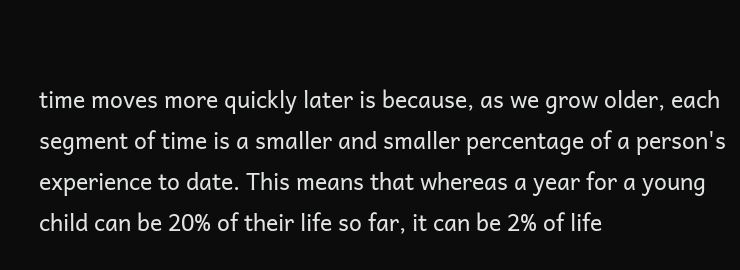time moves more quickly later is because, as we grow older, each segment of time is a smaller and smaller percentage of a person's experience to date. This means that whereas a year for a young child can be 20% of their life so far, it can be 2% of life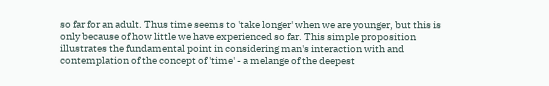so far for an adult. Thus time seems to 'take longer' when we are younger, but this is only because of how little we have experienced so far. This simple proposition illustrates the fundamental point in considering man's interaction with and contemplation of the concept of 'time' - a melange of the deepest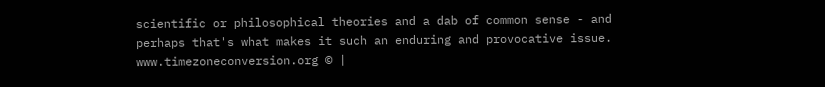scientific or philosophical theories and a dab of common sense - and perhaps that's what makes it such an enduring and provocative issue.
www.timezoneconversion.org © |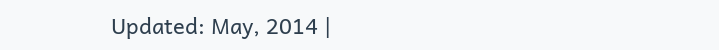Updated: May, 2014 |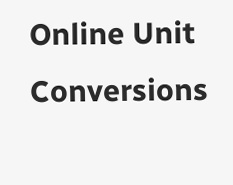Online Unit Conversions